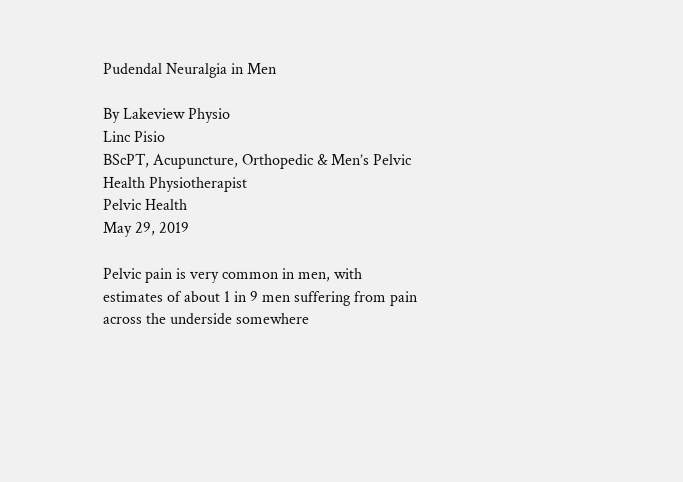Pudendal Neuralgia in Men

By Lakeview Physio
Linc Pisio
BScPT, Acupuncture, Orthopedic & Men’s Pelvic Health Physiotherapist
Pelvic Health
May 29, 2019

Pelvic pain is very common in men, with estimates of about 1 in 9 men suffering from pain across the underside somewhere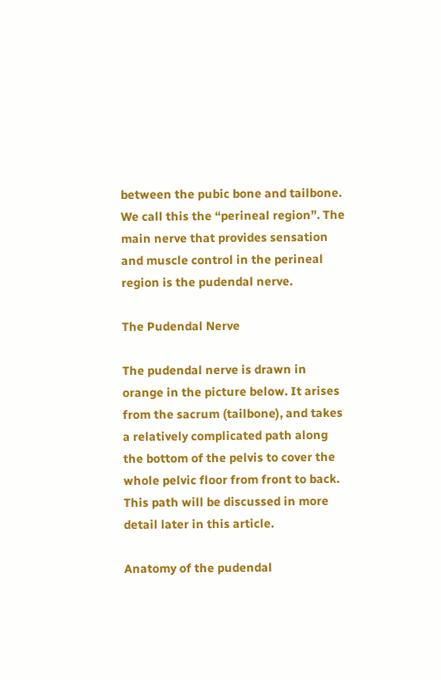between the pubic bone and tailbone. We call this the “perineal region”. The main nerve that provides sensation and muscle control in the perineal region is the pudendal nerve.

The Pudendal Nerve

The pudendal nerve is drawn in orange in the picture below. It arises from the sacrum (tailbone), and takes a relatively complicated path along the bottom of the pelvis to cover the whole pelvic floor from front to back. This path will be discussed in more detail later in this article.

Anatomy of the pudendal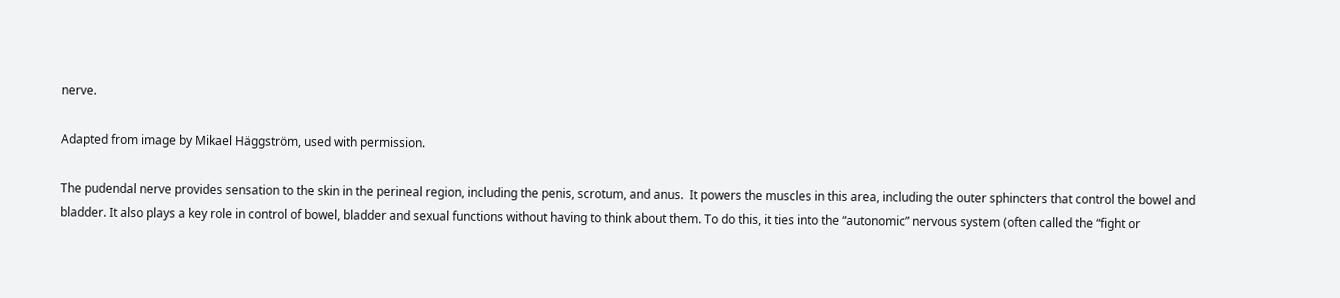nerve.

Adapted from image by Mikael Häggström, used with permission.

The pudendal nerve provides sensation to the skin in the perineal region, including the penis, scrotum, and anus.  It powers the muscles in this area, including the outer sphincters that control the bowel and bladder. It also plays a key role in control of bowel, bladder and sexual functions without having to think about them. To do this, it ties into the “autonomic” nervous system (often called the “fight or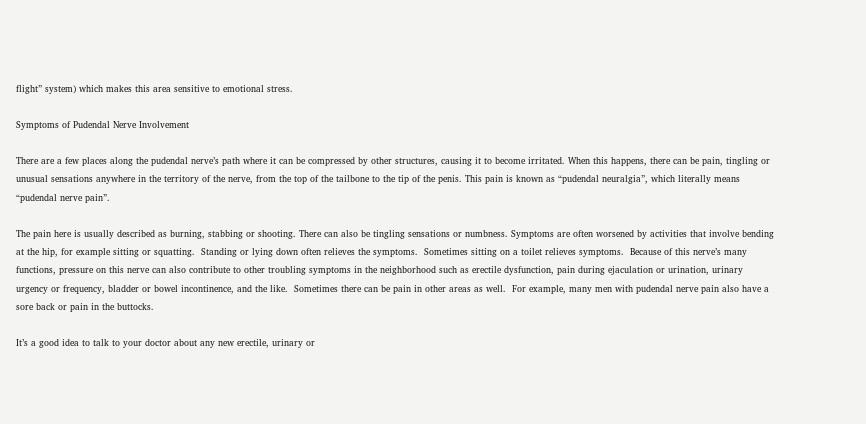flight” system) which makes this area sensitive to emotional stress.

Symptoms of Pudendal Nerve Involvement

There are a few places along the pudendal nerve’s path where it can be compressed by other structures, causing it to become irritated. When this happens, there can be pain, tingling or unusual sensations anywhere in the territory of the nerve, from the top of the tailbone to the tip of the penis. This pain is known as “pudendal neuralgia”, which literally means “pudendal nerve pain”.

The pain here is usually described as burning, stabbing or shooting. There can also be tingling sensations or numbness. Symptoms are often worsened by activities that involve bending at the hip, for example sitting or squatting.  Standing or lying down often relieves the symptoms.  Sometimes sitting on a toilet relieves symptoms.  Because of this nerve’s many functions, pressure on this nerve can also contribute to other troubling symptoms in the neighborhood such as erectile dysfunction, pain during ejaculation or urination, urinary urgency or frequency, bladder or bowel incontinence, and the like.  Sometimes there can be pain in other areas as well.  For example, many men with pudendal nerve pain also have a sore back or pain in the buttocks.

It’s a good idea to talk to your doctor about any new erectile, urinary or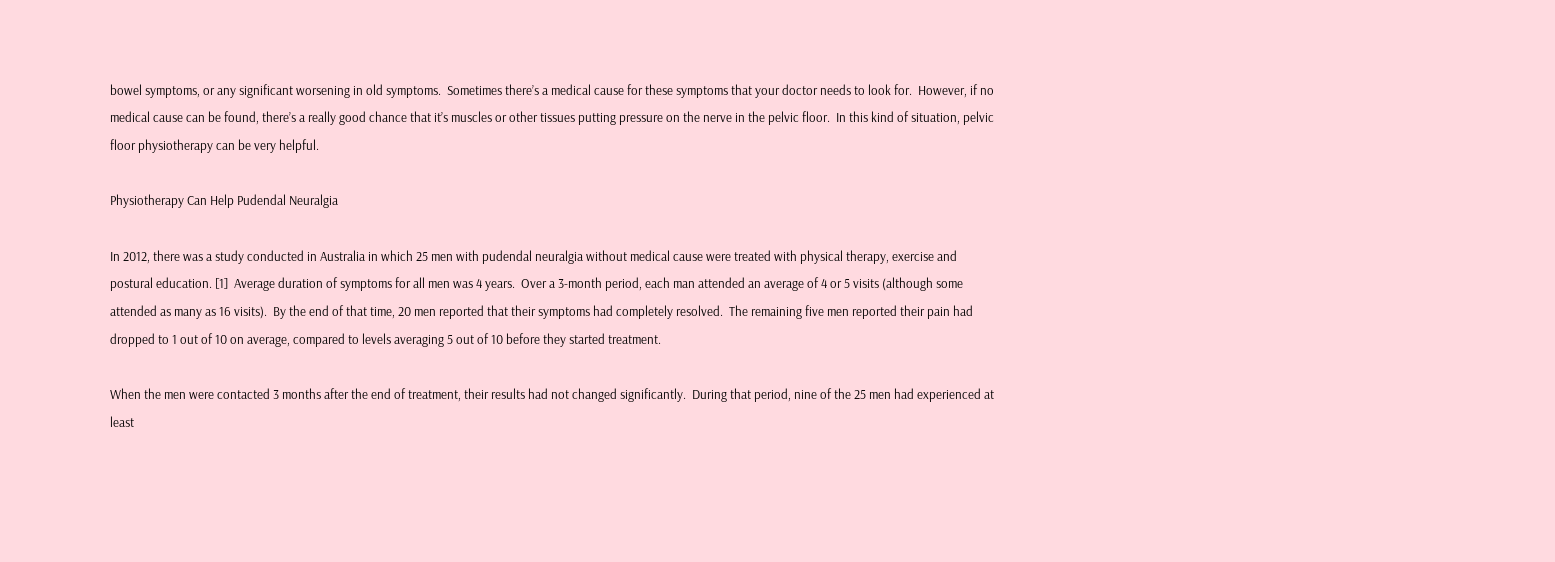bowel symptoms, or any significant worsening in old symptoms.  Sometimes there’s a medical cause for these symptoms that your doctor needs to look for.  However, if no medical cause can be found, there’s a really good chance that it’s muscles or other tissues putting pressure on the nerve in the pelvic floor.  In this kind of situation, pelvic floor physiotherapy can be very helpful.

Physiotherapy Can Help Pudendal Neuralgia

In 2012, there was a study conducted in Australia in which 25 men with pudendal neuralgia without medical cause were treated with physical therapy, exercise and postural education. [1]  Average duration of symptoms for all men was 4 years.  Over a 3-month period, each man attended an average of 4 or 5 visits (although some attended as many as 16 visits).  By the end of that time, 20 men reported that their symptoms had completely resolved.  The remaining five men reported their pain had dropped to 1 out of 10 on average, compared to levels averaging 5 out of 10 before they started treatment.

When the men were contacted 3 months after the end of treatment, their results had not changed significantly.  During that period, nine of the 25 men had experienced at least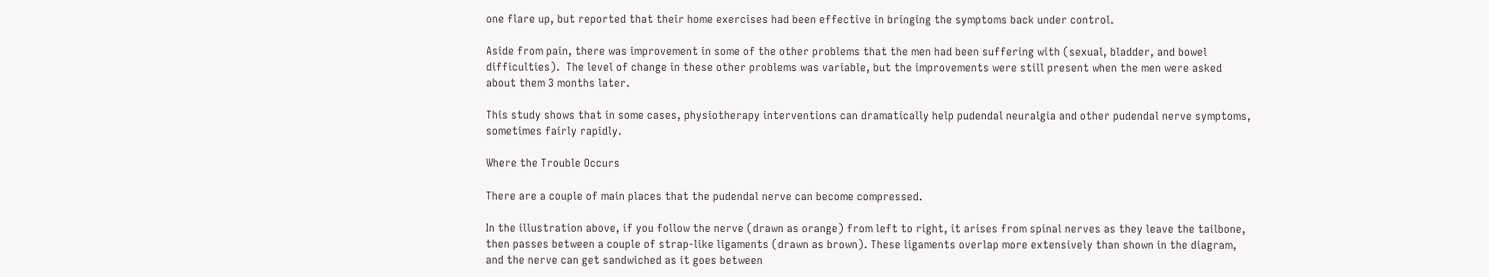one flare up, but reported that their home exercises had been effective in bringing the symptoms back under control.

Aside from pain, there was improvement in some of the other problems that the men had been suffering with (sexual, bladder, and bowel difficulties).  The level of change in these other problems was variable, but the improvements were still present when the men were asked about them 3 months later.

This study shows that in some cases, physiotherapy interventions can dramatically help pudendal neuralgia and other pudendal nerve symptoms, sometimes fairly rapidly.

Where the Trouble Occurs

There are a couple of main places that the pudendal nerve can become compressed.

In the illustration above, if you follow the nerve (drawn as orange) from left to right, it arises from spinal nerves as they leave the tailbone, then passes between a couple of strap-like ligaments (drawn as brown). These ligaments overlap more extensively than shown in the diagram, and the nerve can get sandwiched as it goes between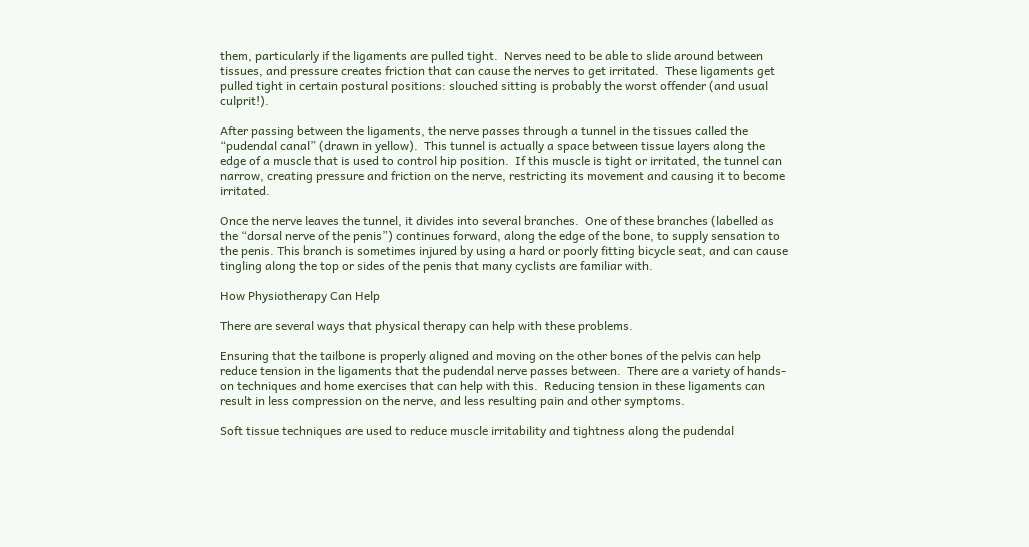them, particularly if the ligaments are pulled tight.  Nerves need to be able to slide around between tissues, and pressure creates friction that can cause the nerves to get irritated.  These ligaments get pulled tight in certain postural positions: slouched sitting is probably the worst offender (and usual culprit!).

After passing between the ligaments, the nerve passes through a tunnel in the tissues called the “pudendal canal” (drawn in yellow).  This tunnel is actually a space between tissue layers along the edge of a muscle that is used to control hip position.  If this muscle is tight or irritated, the tunnel can narrow, creating pressure and friction on the nerve, restricting its movement and causing it to become irritated.

Once the nerve leaves the tunnel, it divides into several branches.  One of these branches (labelled as the “dorsal nerve of the penis”) continues forward, along the edge of the bone, to supply sensation to the penis. This branch is sometimes injured by using a hard or poorly fitting bicycle seat, and can cause tingling along the top or sides of the penis that many cyclists are familiar with.

How Physiotherapy Can Help

There are several ways that physical therapy can help with these problems.

Ensuring that the tailbone is properly aligned and moving on the other bones of the pelvis can help reduce tension in the ligaments that the pudendal nerve passes between.  There are a variety of hands-on techniques and home exercises that can help with this.  Reducing tension in these ligaments can result in less compression on the nerve, and less resulting pain and other symptoms.

Soft tissue techniques are used to reduce muscle irritability and tightness along the pudendal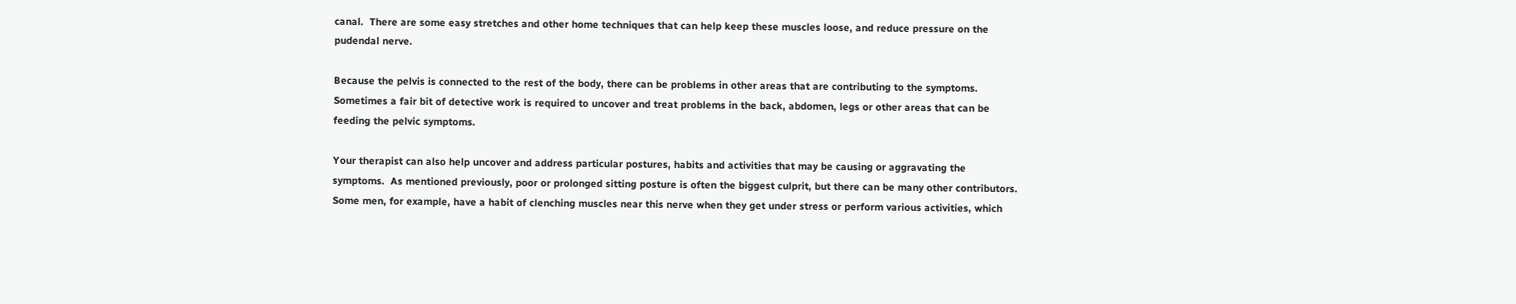canal.  There are some easy stretches and other home techniques that can help keep these muscles loose, and reduce pressure on the pudendal nerve.

Because the pelvis is connected to the rest of the body, there can be problems in other areas that are contributing to the symptoms.  Sometimes a fair bit of detective work is required to uncover and treat problems in the back, abdomen, legs or other areas that can be feeding the pelvic symptoms.

Your therapist can also help uncover and address particular postures, habits and activities that may be causing or aggravating the symptoms.  As mentioned previously, poor or prolonged sitting posture is often the biggest culprit, but there can be many other contributors.  Some men, for example, have a habit of clenching muscles near this nerve when they get under stress or perform various activities, which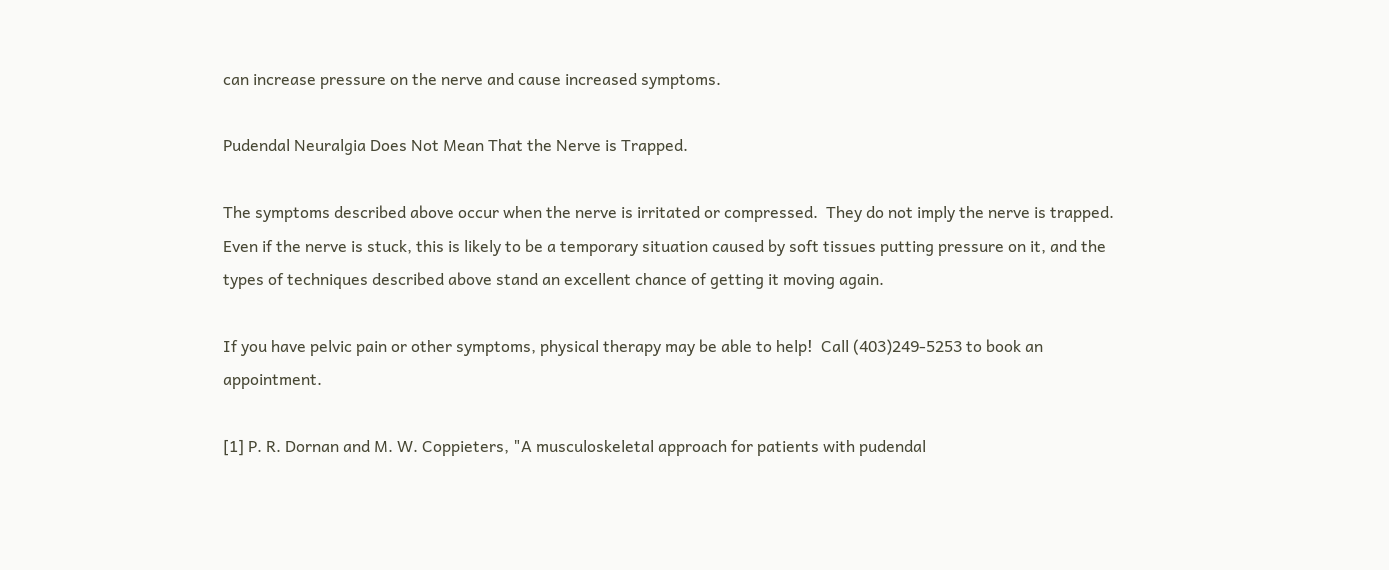can increase pressure on the nerve and cause increased symptoms.

Pudendal Neuralgia Does Not Mean That the Nerve is Trapped.

The symptoms described above occur when the nerve is irritated or compressed.  They do not imply the nerve is trapped. Even if the nerve is stuck, this is likely to be a temporary situation caused by soft tissues putting pressure on it, and the types of techniques described above stand an excellent chance of getting it moving again.

If you have pelvic pain or other symptoms, physical therapy may be able to help!  Call (403)249-5253 to book an appointment.

[1] P. R. Dornan and M. W. Coppieters, "A musculoskeletal approach for patients with pudendal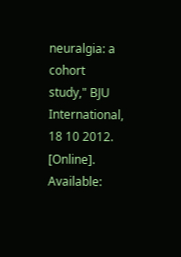neuralgia: a cohort study," BJU International, 18 10 2012. [Online]. Available: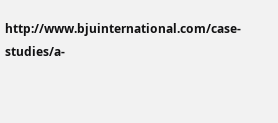http://www.bjuinternational.com/case-studies/a-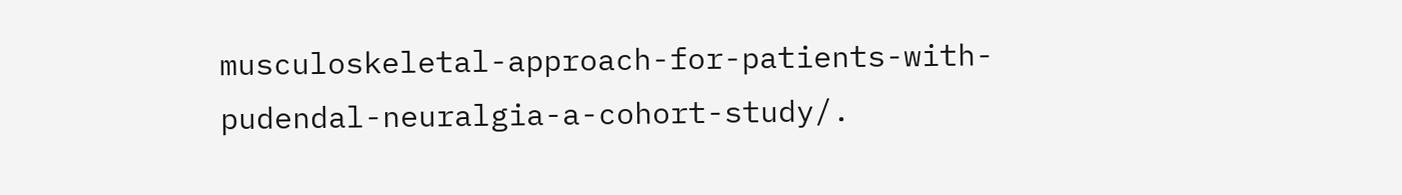musculoskeletal-approach-for-patients-with-pudendal-neuralgia-a-cohort-study/.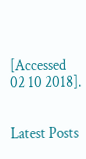[Accessed 02 10 2018].


Latest Posts